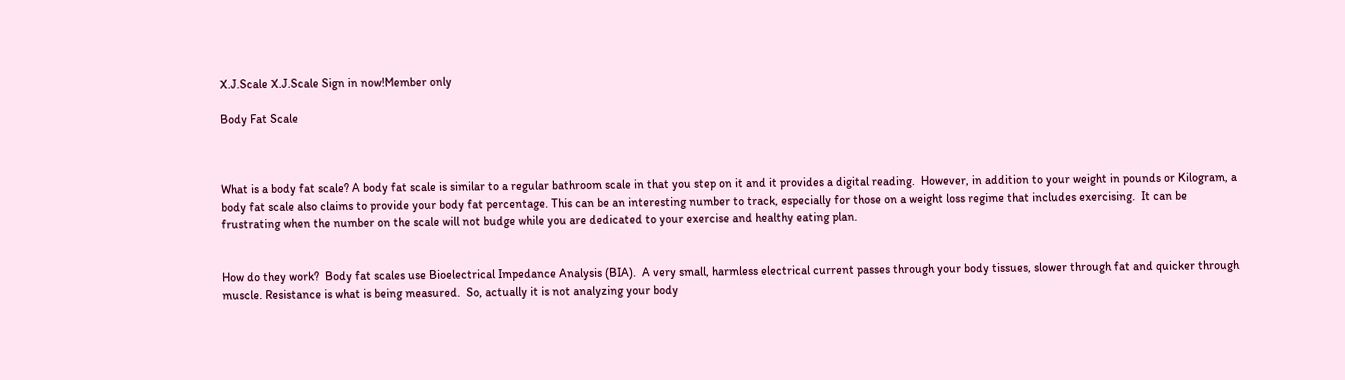X.J.Scale X.J.Scale Sign in now!Member only

Body Fat Scale



What is a body fat scale? A body fat scale is similar to a regular bathroom scale in that you step on it and it provides a digital reading.  However, in addition to your weight in pounds or Kilogram, a body fat scale also claims to provide your body fat percentage. This can be an interesting number to track, especially for those on a weight loss regime that includes exercising.  It can be frustrating when the number on the scale will not budge while you are dedicated to your exercise and healthy eating plan.


How do they work?  Body fat scales use Bioelectrical Impedance Analysis (BIA).  A very small, harmless electrical current passes through your body tissues, slower through fat and quicker through muscle. Resistance is what is being measured.  So, actually it is not analyzing your body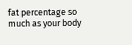fat percentage so much as your body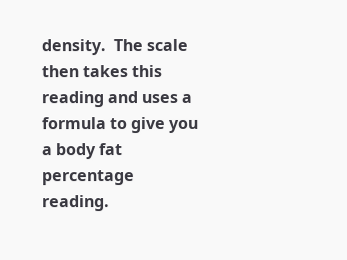density.  The scale then takes this reading and uses a formula to give you a body fat percentage reading.